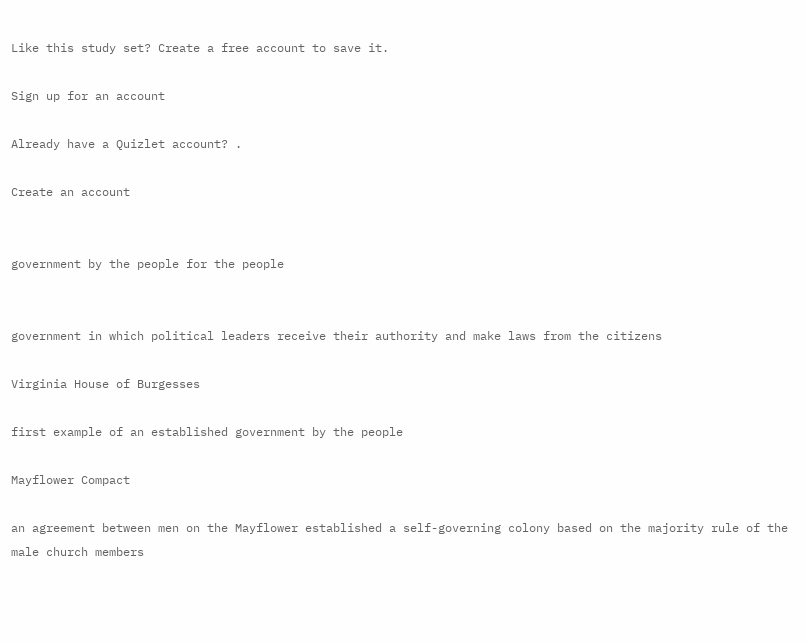Like this study set? Create a free account to save it.

Sign up for an account

Already have a Quizlet account? .

Create an account


government by the people for the people


government in which political leaders receive their authority and make laws from the citizens

Virginia House of Burgesses

first example of an established government by the people

Mayflower Compact

an agreement between men on the Mayflower established a self-governing colony based on the majority rule of the male church members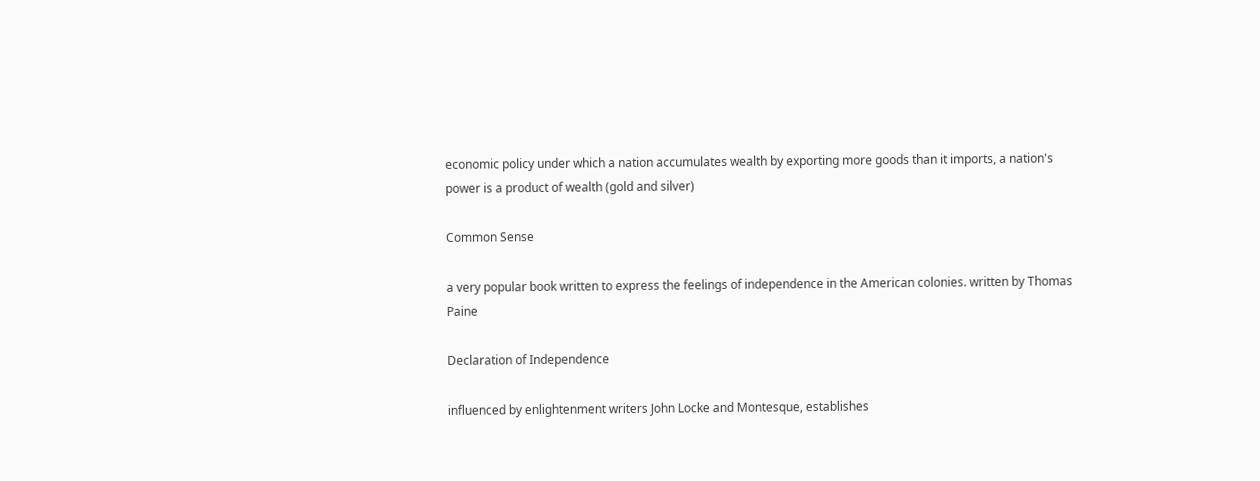economic policy under which a nation accumulates wealth by exporting more goods than it imports, a nation's power is a product of wealth (gold and silver)

Common Sense

a very popular book written to express the feelings of independence in the American colonies. written by Thomas Paine

Declaration of Independence

influenced by enlightenment writers John Locke and Montesque, establishes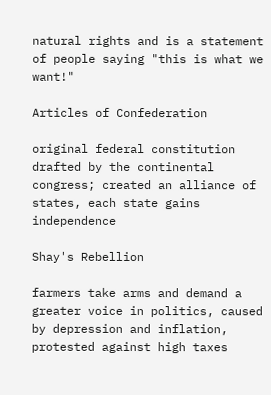natural rights and is a statement of people saying "this is what we want!"

Articles of Confederation

original federal constitution drafted by the continental congress; created an alliance of states, each state gains independence

Shay's Rebellion

farmers take arms and demand a greater voice in politics, caused by depression and inflation, protested against high taxes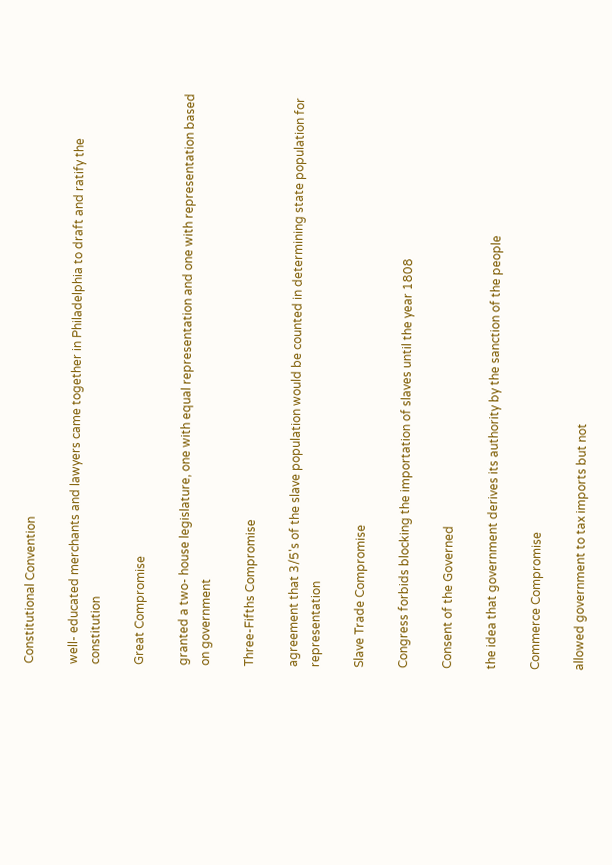Constitutional Convention

well- educated merchants and lawyers came together in Philadelphia to draft and ratify the constitution

Great Compromise

granted a two- house legislature, one with equal representation and one with representation based on government

Three-Fifths Compromise

agreement that 3/5's of the slave population would be counted in determining state population for representation

Slave Trade Compromise

Congress forbids blocking the importation of slaves until the year 1808

Consent of the Governed

the idea that government derives its authority by the sanction of the people

Commerce Compromise

allowed government to tax imports but not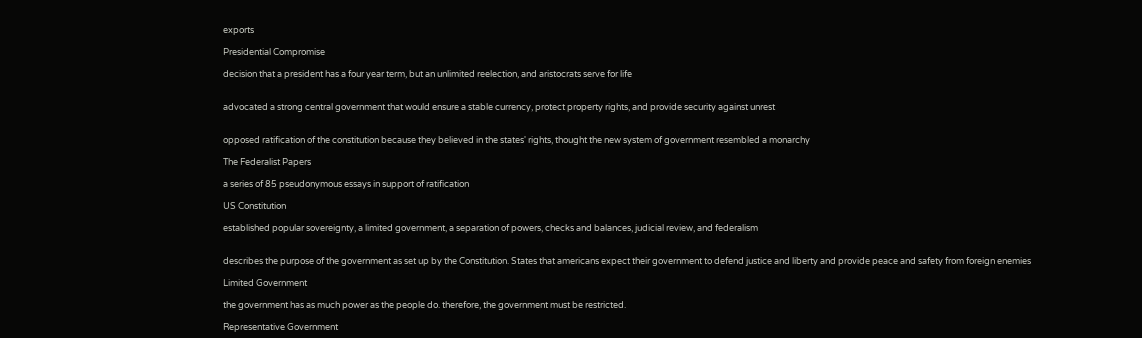exports

Presidential Compromise

decision that a president has a four year term, but an unlimited reelection, and aristocrats serve for life


advocated a strong central government that would ensure a stable currency, protect property rights, and provide security against unrest


opposed ratification of the constitution because they believed in the states' rights, thought the new system of government resembled a monarchy

The Federalist Papers

a series of 85 pseudonymous essays in support of ratification

US Constitution

established popular sovereignty, a limited government, a separation of powers, checks and balances, judicial review, and federalism


describes the purpose of the government as set up by the Constitution. States that americans expect their government to defend justice and liberty and provide peace and safety from foreign enemies

Limited Government

the government has as much power as the people do. therefore, the government must be restricted.

Representative Government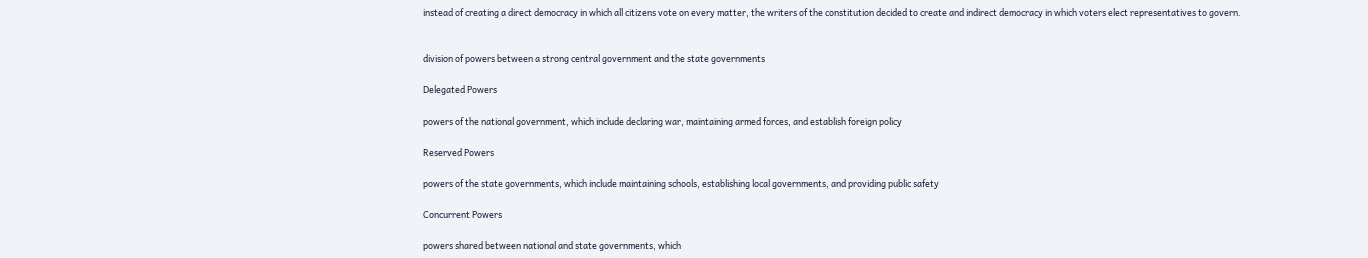instead of creating a direct democracy in which all citizens vote on every matter, the writers of the constitution decided to create and indirect democracy in which voters elect representatives to govern.


division of powers between a strong central government and the state governments

Delegated Powers

powers of the national government, which include declaring war, maintaining armed forces, and establish foreign policy

Reserved Powers

powers of the state governments, which include maintaining schools, establishing local governments, and providing public safety

Concurrent Powers

powers shared between national and state governments, which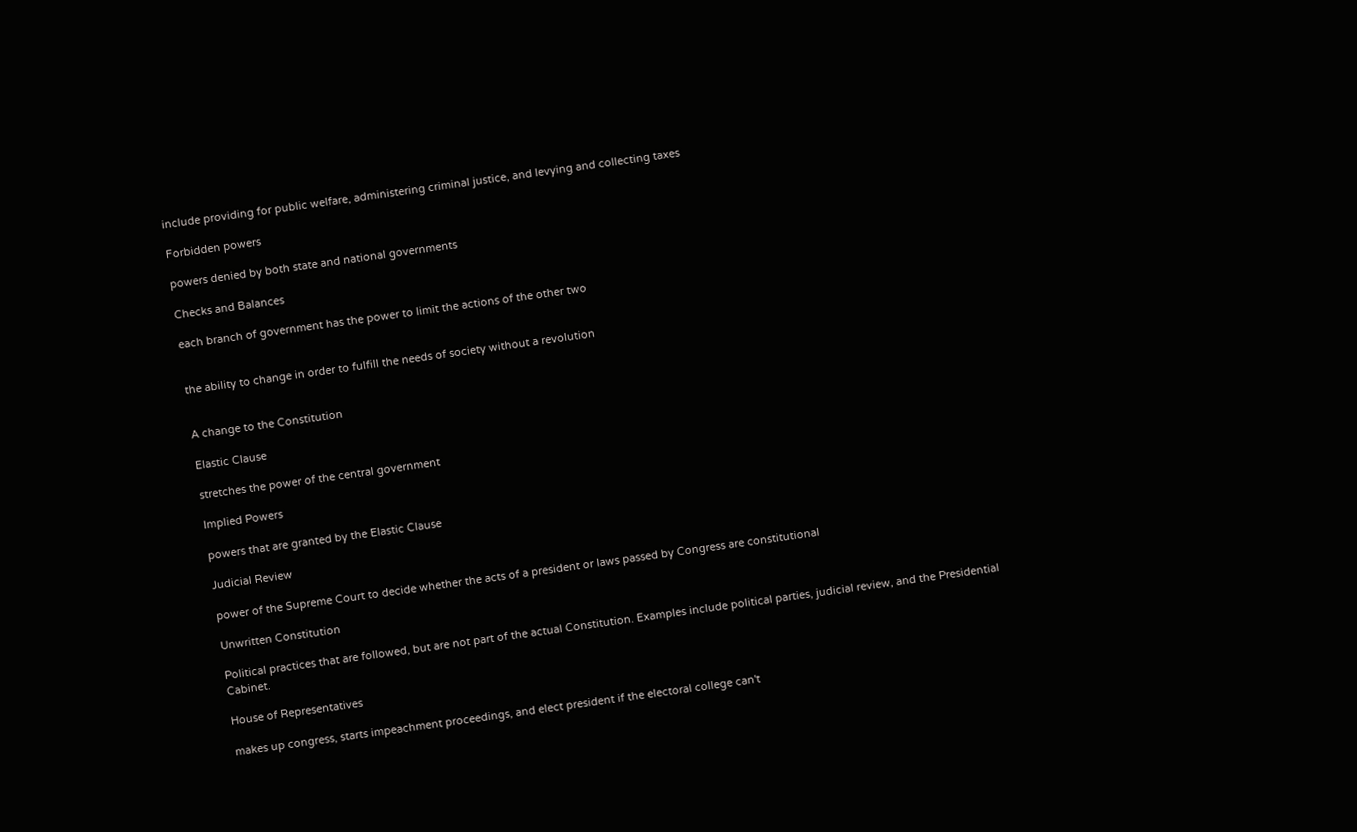include providing for public welfare, administering criminal justice, and levying and collecting taxes

Forbidden powers

powers denied by both state and national governments

Checks and Balances

each branch of government has the power to limit the actions of the other two


the ability to change in order to fulfill the needs of society without a revolution


A change to the Constitution

Elastic Clause

stretches the power of the central government

Implied Powers

powers that are granted by the Elastic Clause

Judicial Review

power of the Supreme Court to decide whether the acts of a president or laws passed by Congress are constitutional

Unwritten Constitution

Political practices that are followed, but are not part of the actual Constitution. Examples include political parties, judicial review, and the Presidential Cabinet.

House of Representatives

makes up congress, starts impeachment proceedings, and elect president if the electoral college can't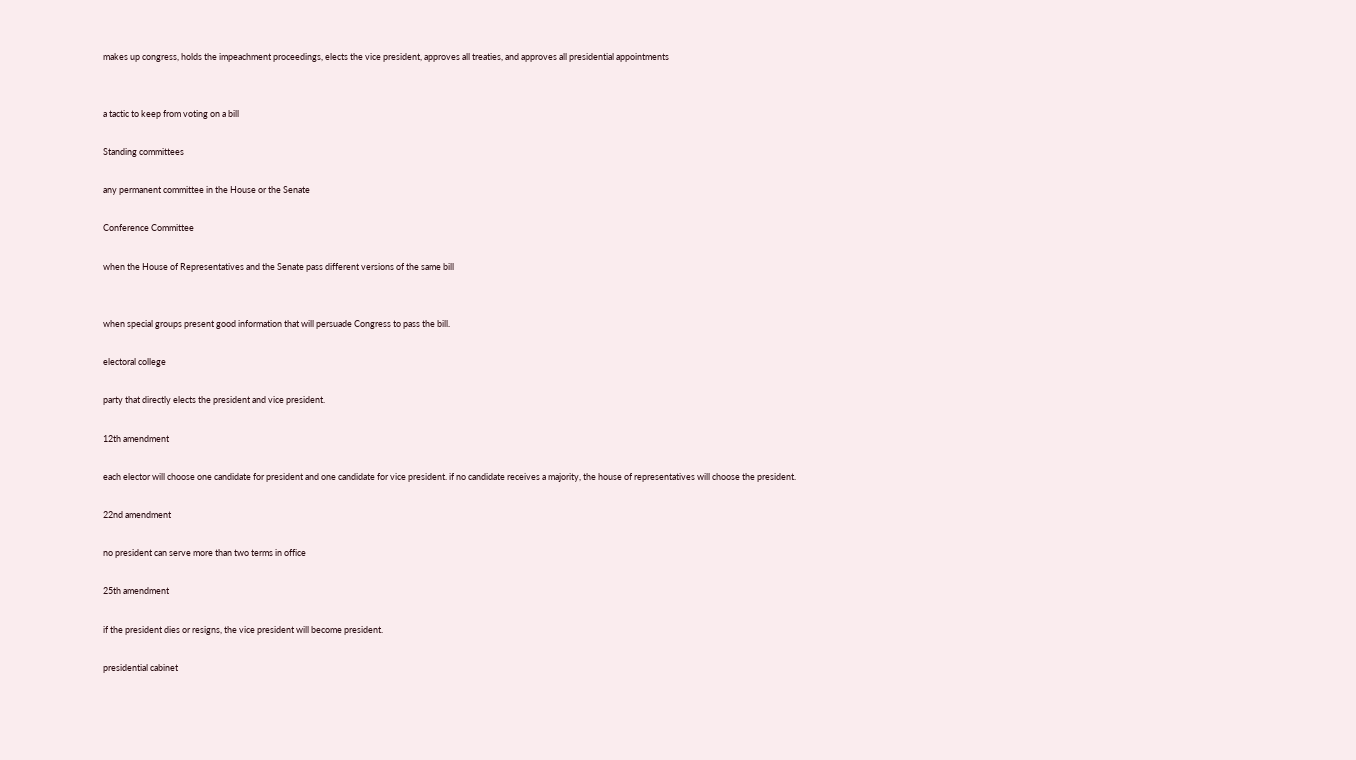makes up congress, holds the impeachment proceedings, elects the vice president, approves all treaties, and approves all presidential appointments


a tactic to keep from voting on a bill

Standing committees

any permanent committee in the House or the Senate

Conference Committee

when the House of Representatives and the Senate pass different versions of the same bill


when special groups present good information that will persuade Congress to pass the bill.

electoral college

party that directly elects the president and vice president.

12th amendment

each elector will choose one candidate for president and one candidate for vice president. if no candidate receives a majority, the house of representatives will choose the president.

22nd amendment

no president can serve more than two terms in office

25th amendment

if the president dies or resigns, the vice president will become president.

presidential cabinet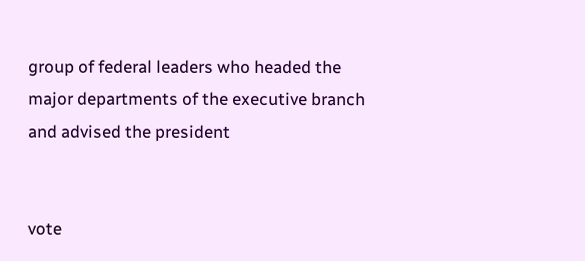group of federal leaders who headed the major departments of the executive branch and advised the president


vote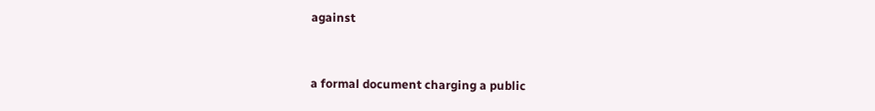against


a formal document charging a public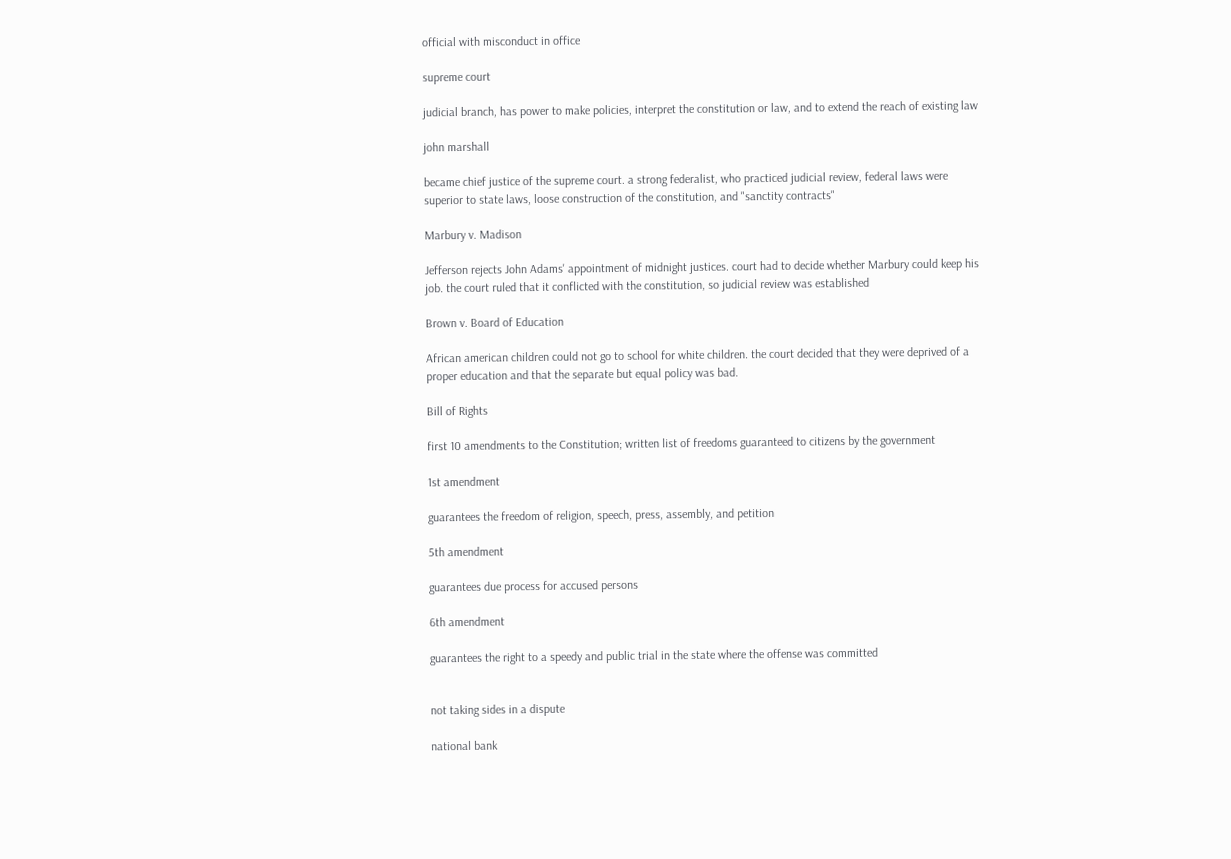official with misconduct in office

supreme court

judicial branch, has power to make policies, interpret the constitution or law, and to extend the reach of existing law

john marshall

became chief justice of the supreme court. a strong federalist, who practiced judicial review, federal laws were superior to state laws, loose construction of the constitution, and "sanctity contracts"

Marbury v. Madison

Jefferson rejects John Adams' appointment of midnight justices. court had to decide whether Marbury could keep his job. the court ruled that it conflicted with the constitution, so judicial review was established

Brown v. Board of Education

African american children could not go to school for white children. the court decided that they were deprived of a proper education and that the separate but equal policy was bad.

Bill of Rights

first 10 amendments to the Constitution; written list of freedoms guaranteed to citizens by the government

1st amendment

guarantees the freedom of religion, speech, press, assembly, and petition

5th amendment

guarantees due process for accused persons

6th amendment

guarantees the right to a speedy and public trial in the state where the offense was committed


not taking sides in a dispute

national bank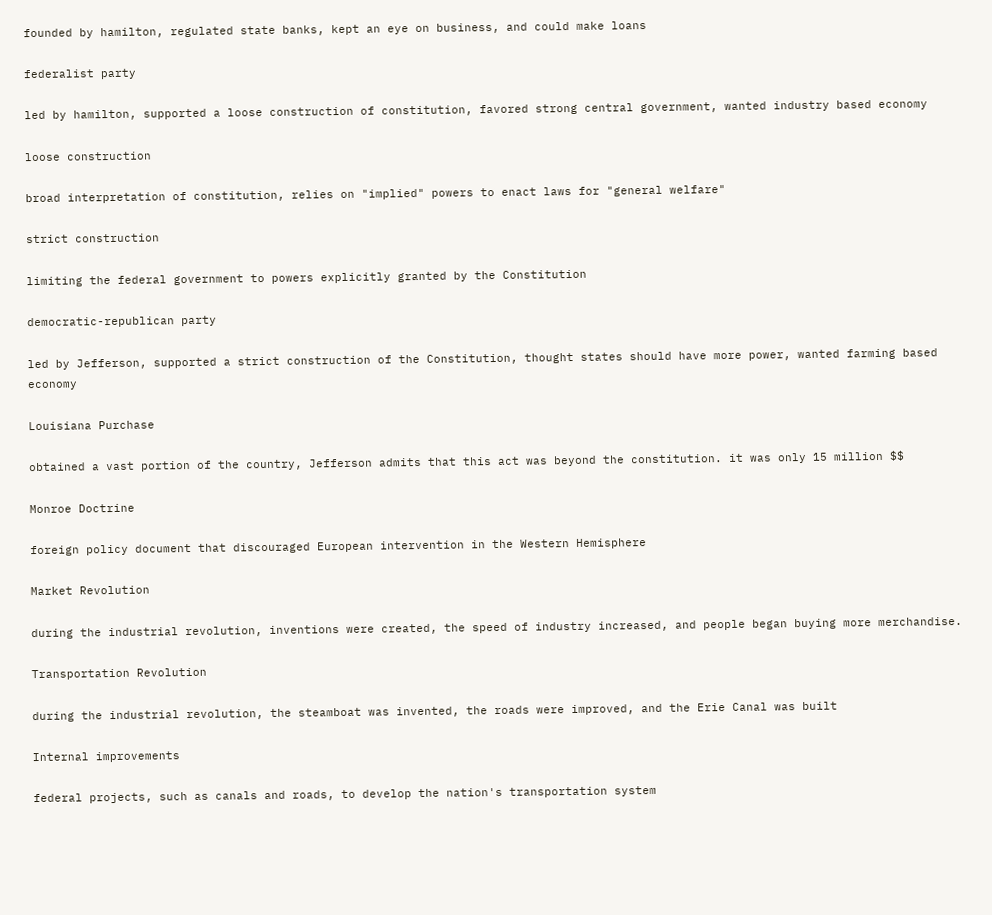founded by hamilton, regulated state banks, kept an eye on business, and could make loans

federalist party

led by hamilton, supported a loose construction of constitution, favored strong central government, wanted industry based economy

loose construction

broad interpretation of constitution, relies on "implied" powers to enact laws for "general welfare"

strict construction

limiting the federal government to powers explicitly granted by the Constitution

democratic-republican party

led by Jefferson, supported a strict construction of the Constitution, thought states should have more power, wanted farming based economy

Louisiana Purchase

obtained a vast portion of the country, Jefferson admits that this act was beyond the constitution. it was only 15 million $$

Monroe Doctrine

foreign policy document that discouraged European intervention in the Western Hemisphere

Market Revolution

during the industrial revolution, inventions were created, the speed of industry increased, and people began buying more merchandise.

Transportation Revolution

during the industrial revolution, the steamboat was invented, the roads were improved, and the Erie Canal was built

Internal improvements

federal projects, such as canals and roads, to develop the nation's transportation system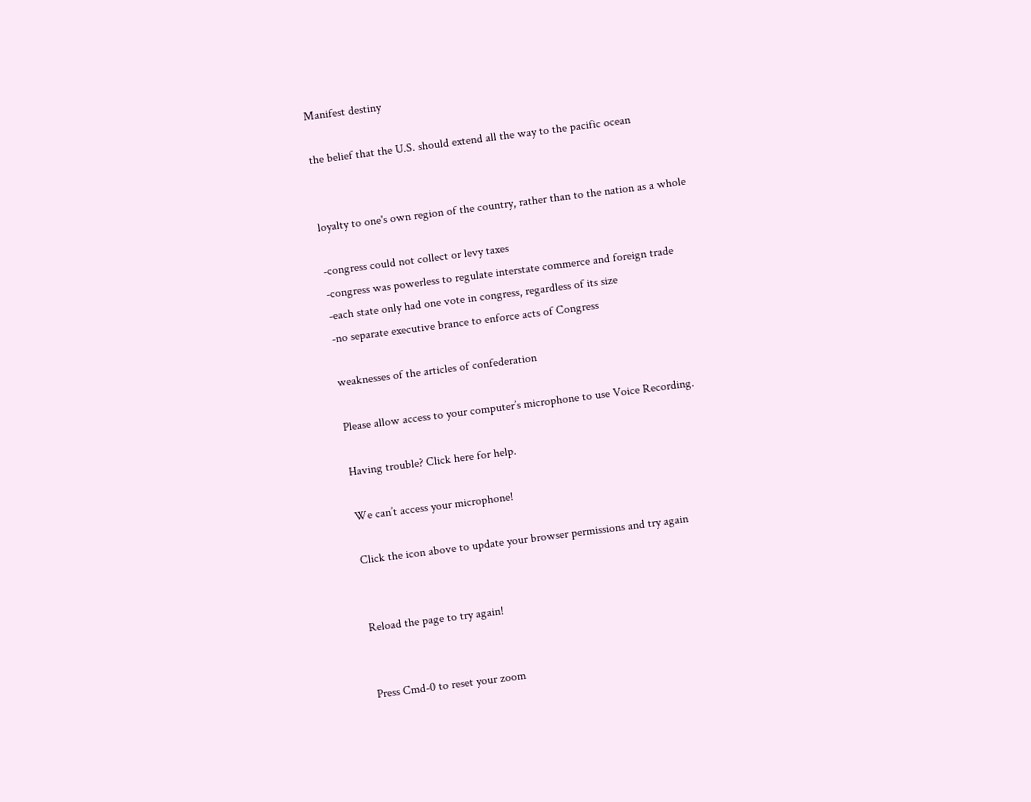Manifest destiny

the belief that the U.S. should extend all the way to the pacific ocean


loyalty to one's own region of the country, rather than to the nation as a whole

-congress could not collect or levy taxes
-congress was powerless to regulate interstate commerce and foreign trade
-each state only had one vote in congress, regardless of its size
-no separate executive brance to enforce acts of Congress

weaknesses of the articles of confederation

Please allow access to your computer’s microphone to use Voice Recording.

Having trouble? Click here for help.

We can’t access your microphone!

Click the icon above to update your browser permissions and try again


Reload the page to try again!


Press Cmd-0 to reset your zoom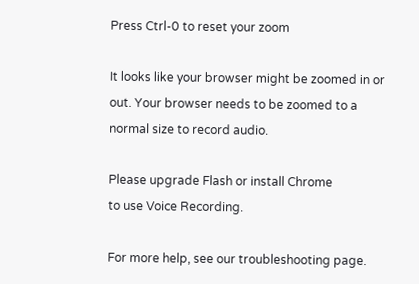Press Ctrl-0 to reset your zoom

It looks like your browser might be zoomed in or out. Your browser needs to be zoomed to a normal size to record audio.

Please upgrade Flash or install Chrome
to use Voice Recording.

For more help, see our troubleshooting page.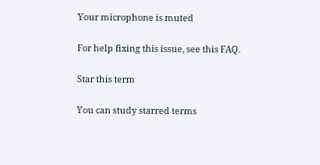Your microphone is muted

For help fixing this issue, see this FAQ.

Star this term

You can study starred terms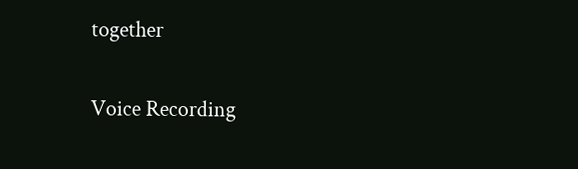together

Voice Recording